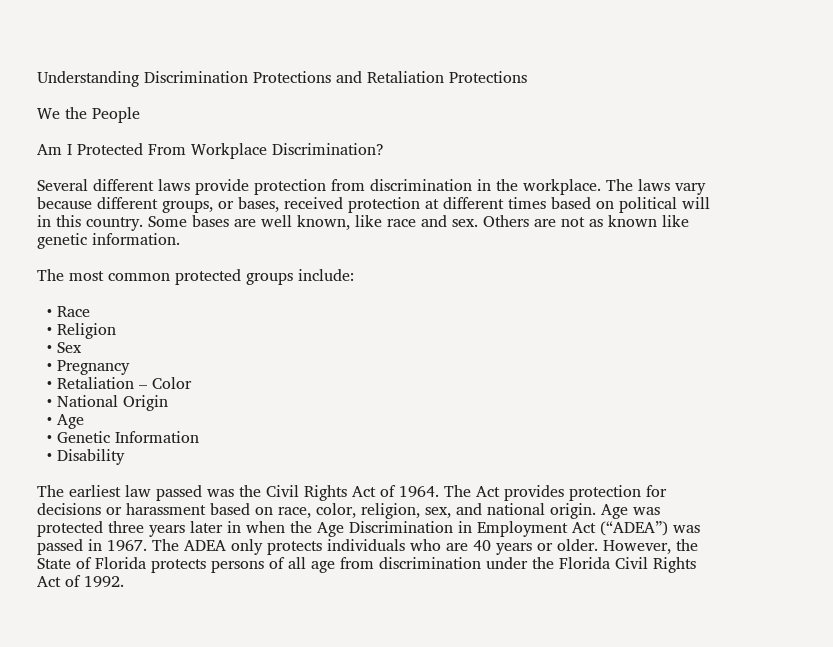Understanding Discrimination Protections and Retaliation Protections

We the People

Am I Protected From Workplace Discrimination?

Several different laws provide protection from discrimination in the workplace. The laws vary because different groups, or bases, received protection at different times based on political will in this country. Some bases are well known, like race and sex. Others are not as known like genetic information.

The most common protected groups include:

  • Race
  • Religion
  • Sex
  • Pregnancy
  • Retaliation – Color
  • National Origin
  • Age
  • Genetic Information
  • Disability

The earliest law passed was the Civil Rights Act of 1964. The Act provides protection for decisions or harassment based on race, color, religion, sex, and national origin. Age was protected three years later in when the Age Discrimination in Employment Act (“ADEA”) was passed in 1967. The ADEA only protects individuals who are 40 years or older. However, the State of Florida protects persons of all age from discrimination under the Florida Civil Rights Act of 1992.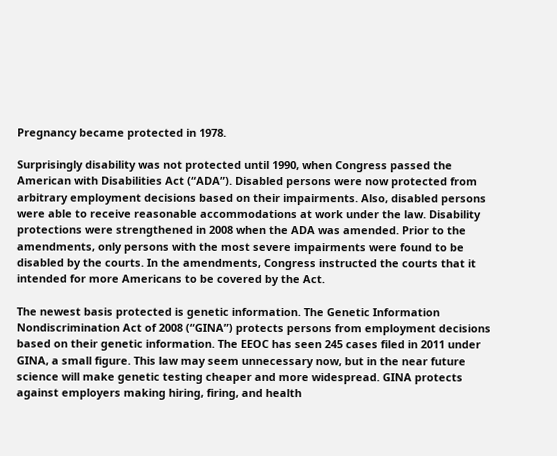Pregnancy became protected in 1978.

Surprisingly disability was not protected until 1990, when Congress passed the American with Disabilities Act (“ADA”). Disabled persons were now protected from arbitrary employment decisions based on their impairments. Also, disabled persons were able to receive reasonable accommodations at work under the law. Disability protections were strengthened in 2008 when the ADA was amended. Prior to the amendments, only persons with the most severe impairments were found to be disabled by the courts. In the amendments, Congress instructed the courts that it intended for more Americans to be covered by the Act.

The newest basis protected is genetic information. The Genetic Information Nondiscrimination Act of 2008 (“GINA”) protects persons from employment decisions based on their genetic information. The EEOC has seen 245 cases filed in 2011 under GINA, a small figure. This law may seem unnecessary now, but in the near future science will make genetic testing cheaper and more widespread. GINA protects against employers making hiring, firing, and health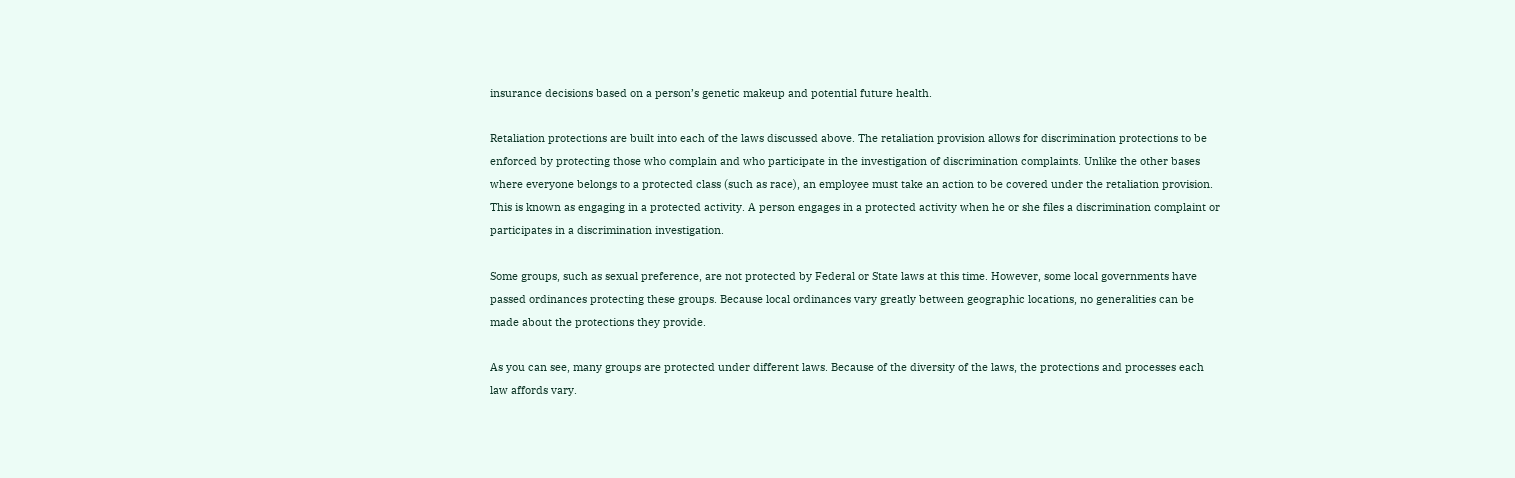insurance decisions based on a person’s genetic makeup and potential future health.

Retaliation protections are built into each of the laws discussed above. The retaliation provision allows for discrimination protections to be enforced by protecting those who complain and who participate in the investigation of discrimination complaints. Unlike the other bases where everyone belongs to a protected class (such as race), an employee must take an action to be covered under the retaliation provision. This is known as engaging in a protected activity. A person engages in a protected activity when he or she files a discrimination complaint or participates in a discrimination investigation.

Some groups, such as sexual preference, are not protected by Federal or State laws at this time. However, some local governments have passed ordinances protecting these groups. Because local ordinances vary greatly between geographic locations, no generalities can be made about the protections they provide.

As you can see, many groups are protected under different laws. Because of the diversity of the laws, the protections and processes each law affords vary.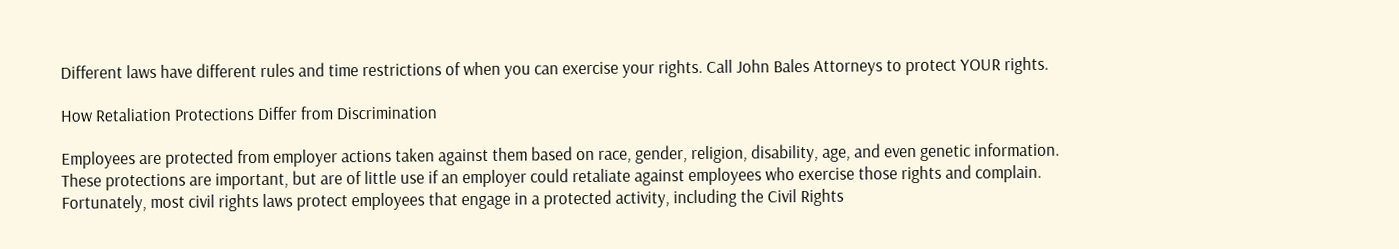Different laws have different rules and time restrictions of when you can exercise your rights. Call John Bales Attorneys to protect YOUR rights.

How Retaliation Protections Differ from Discrimination

Employees are protected from employer actions taken against them based on race, gender, religion, disability, age, and even genetic information. These protections are important, but are of little use if an employer could retaliate against employees who exercise those rights and complain. Fortunately, most civil rights laws protect employees that engage in a protected activity, including the Civil Rights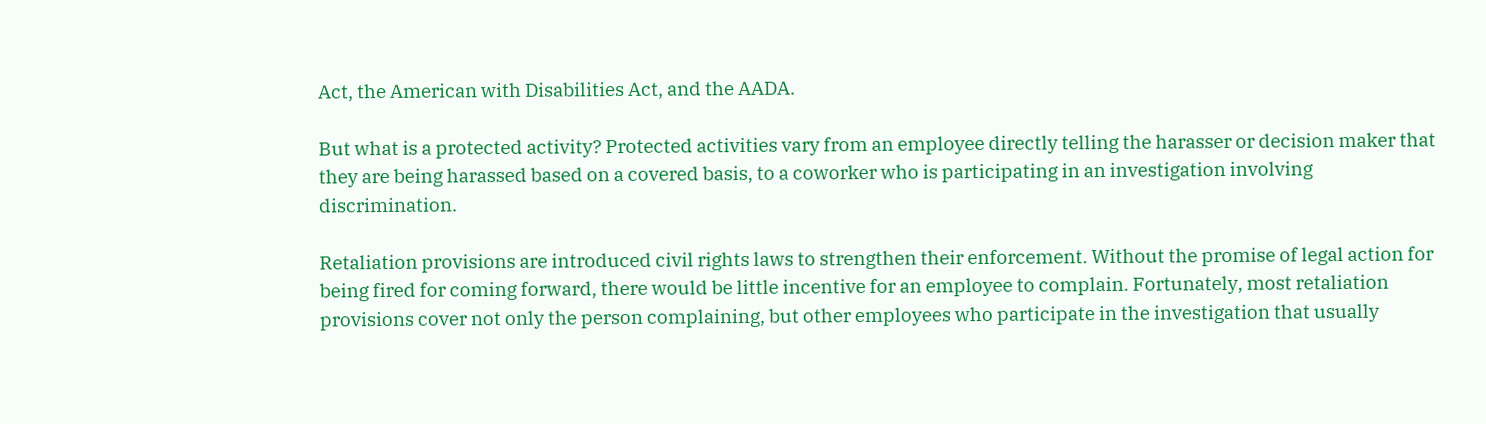Act, the American with Disabilities Act, and the AADA.

But what is a protected activity? Protected activities vary from an employee directly telling the harasser or decision maker that they are being harassed based on a covered basis, to a coworker who is participating in an investigation involving discrimination.

Retaliation provisions are introduced civil rights laws to strengthen their enforcement. Without the promise of legal action for being fired for coming forward, there would be little incentive for an employee to complain. Fortunately, most retaliation provisions cover not only the person complaining, but other employees who participate in the investigation that usually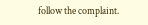follow the complaint.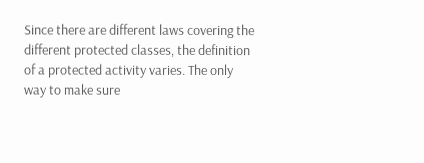Since there are different laws covering the different protected classes, the definition of a protected activity varies. The only way to make sure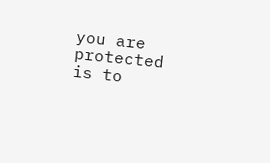you are protected is to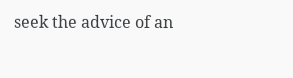seek the advice of an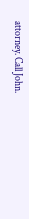attorney. Call John.